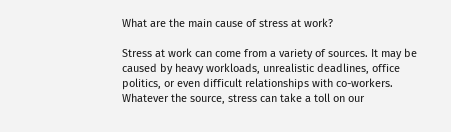What are the main cause of stress at work?

Stress at work can come from a variety of sources. It may be caused by heavy workloads, unrealistic deadlines, office politics, or even difficult relationships with co-workers. Whatever the source, stress can take a toll on our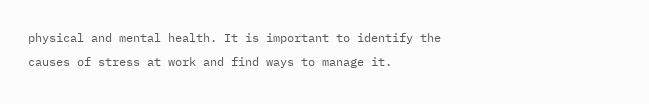physical and mental health. It is important to identify the causes of stress at work and find ways to manage it.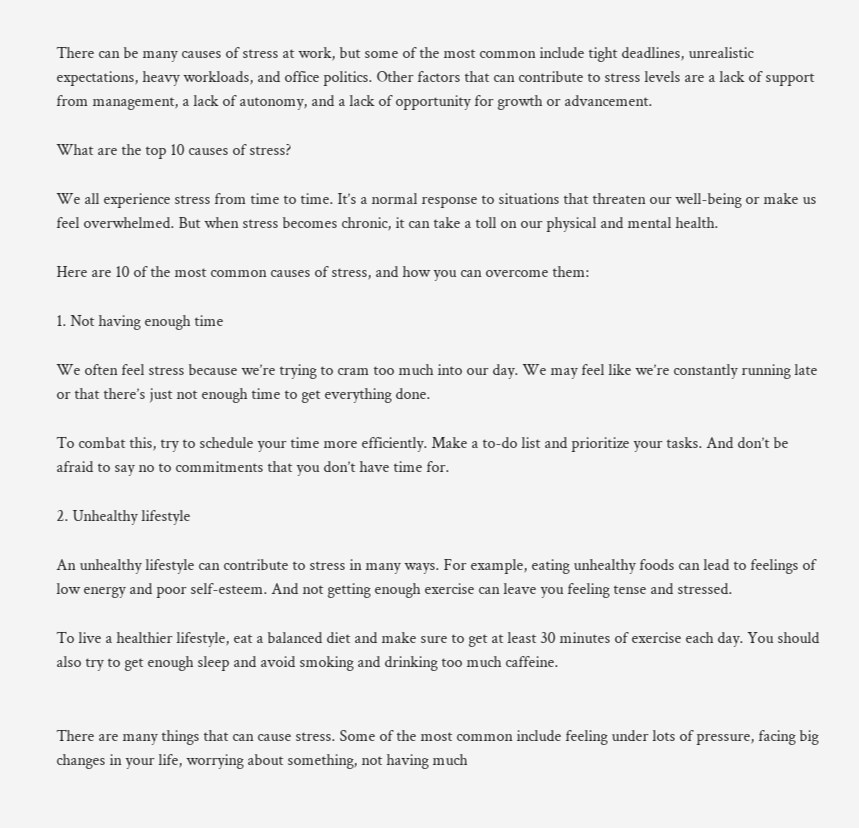There can be many causes of stress at work, but some of the most common include tight deadlines, unrealistic expectations, heavy workloads, and office politics. Other factors that can contribute to stress levels are a lack of support from management, a lack of autonomy, and a lack of opportunity for growth or advancement.

What are the top 10 causes of stress?

We all experience stress from time to time. It’s a normal response to situations that threaten our well-being or make us feel overwhelmed. But when stress becomes chronic, it can take a toll on our physical and mental health.

Here are 10 of the most common causes of stress, and how you can overcome them:

1. Not having enough time

We often feel stress because we’re trying to cram too much into our day. We may feel like we’re constantly running late or that there’s just not enough time to get everything done.

To combat this, try to schedule your time more efficiently. Make a to-do list and prioritize your tasks. And don’t be afraid to say no to commitments that you don’t have time for.

2. Unhealthy lifestyle

An unhealthy lifestyle can contribute to stress in many ways. For example, eating unhealthy foods can lead to feelings of low energy and poor self-esteem. And not getting enough exercise can leave you feeling tense and stressed.

To live a healthier lifestyle, eat a balanced diet and make sure to get at least 30 minutes of exercise each day. You should also try to get enough sleep and avoid smoking and drinking too much caffeine.


There are many things that can cause stress. Some of the most common include feeling under lots of pressure, facing big changes in your life, worrying about something, not having much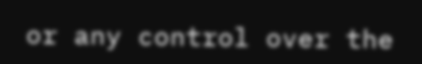or any control over the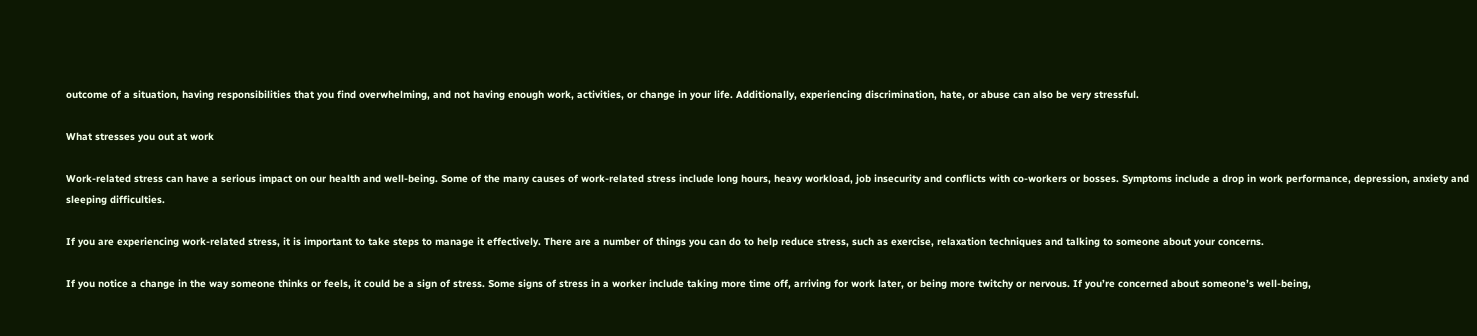outcome of a situation, having responsibilities that you find overwhelming, and not having enough work, activities, or change in your life. Additionally, experiencing discrimination, hate, or abuse can also be very stressful.

What stresses you out at work

Work-related stress can have a serious impact on our health and well-being. Some of the many causes of work-related stress include long hours, heavy workload, job insecurity and conflicts with co-workers or bosses. Symptoms include a drop in work performance, depression, anxiety and sleeping difficulties.

If you are experiencing work-related stress, it is important to take steps to manage it effectively. There are a number of things you can do to help reduce stress, such as exercise, relaxation techniques and talking to someone about your concerns.

If you notice a change in the way someone thinks or feels, it could be a sign of stress. Some signs of stress in a worker include taking more time off, arriving for work later, or being more twitchy or nervous. If you’re concerned about someone’s well-being,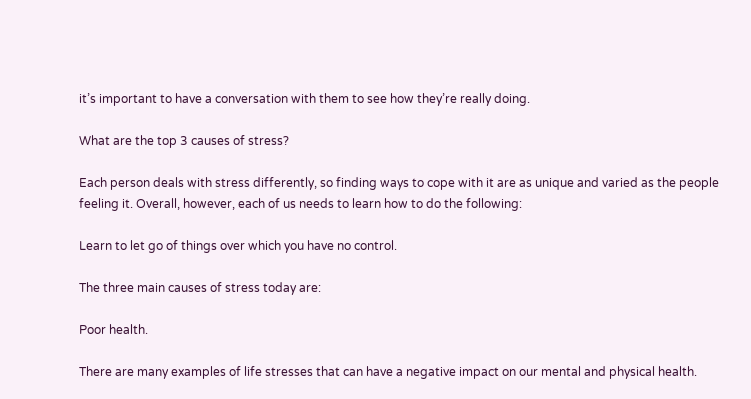it’s important to have a conversation with them to see how they’re really doing.

What are the top 3 causes of stress?

Each person deals with stress differently, so finding ways to cope with it are as unique and varied as the people feeling it. Overall, however, each of us needs to learn how to do the following:

Learn to let go of things over which you have no control.

The three main causes of stress today are:

Poor health.

There are many examples of life stresses that can have a negative impact on our mental and physical health.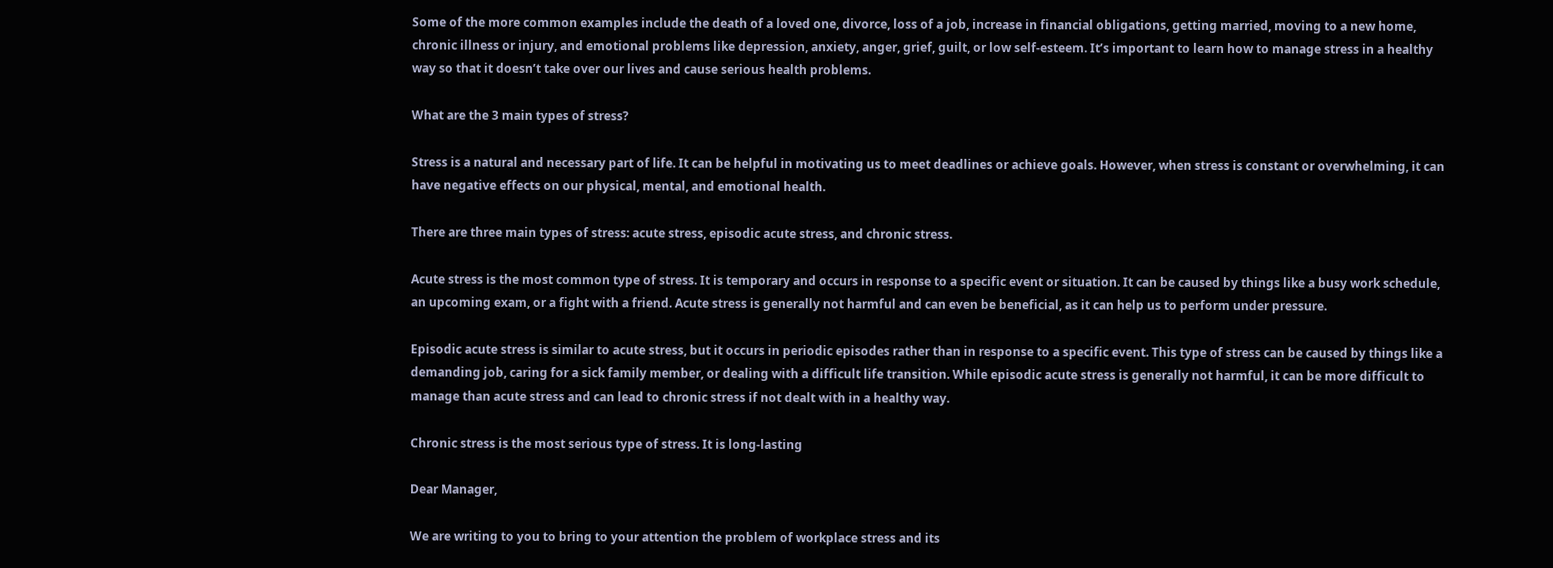Some of the more common examples include the death of a loved one, divorce, loss of a job, increase in financial obligations, getting married, moving to a new home, chronic illness or injury, and emotional problems like depression, anxiety, anger, grief, guilt, or low self-esteem. It’s important to learn how to manage stress in a healthy way so that it doesn’t take over our lives and cause serious health problems.

What are the 3 main types of stress?

Stress is a natural and necessary part of life. It can be helpful in motivating us to meet deadlines or achieve goals. However, when stress is constant or overwhelming, it can have negative effects on our physical, mental, and emotional health.

There are three main types of stress: acute stress, episodic acute stress, and chronic stress.

Acute stress is the most common type of stress. It is temporary and occurs in response to a specific event or situation. It can be caused by things like a busy work schedule, an upcoming exam, or a fight with a friend. Acute stress is generally not harmful and can even be beneficial, as it can help us to perform under pressure.

Episodic acute stress is similar to acute stress, but it occurs in periodic episodes rather than in response to a specific event. This type of stress can be caused by things like a demanding job, caring for a sick family member, or dealing with a difficult life transition. While episodic acute stress is generally not harmful, it can be more difficult to manage than acute stress and can lead to chronic stress if not dealt with in a healthy way.

Chronic stress is the most serious type of stress. It is long-lasting

Dear Manager,

We are writing to you to bring to your attention the problem of workplace stress and its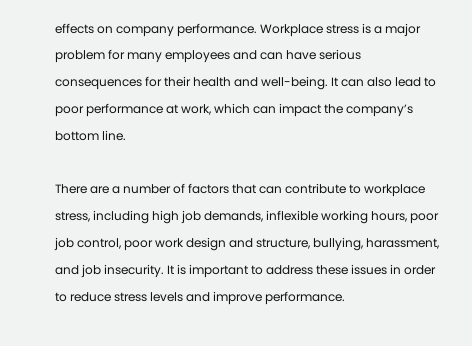effects on company performance. Workplace stress is a major problem for many employees and can have serious consequences for their health and well-being. It can also lead to poor performance at work, which can impact the company’s bottom line.

There are a number of factors that can contribute to workplace stress, including high job demands, inflexible working hours, poor job control, poor work design and structure, bullying, harassment, and job insecurity. It is important to address these issues in order to reduce stress levels and improve performance.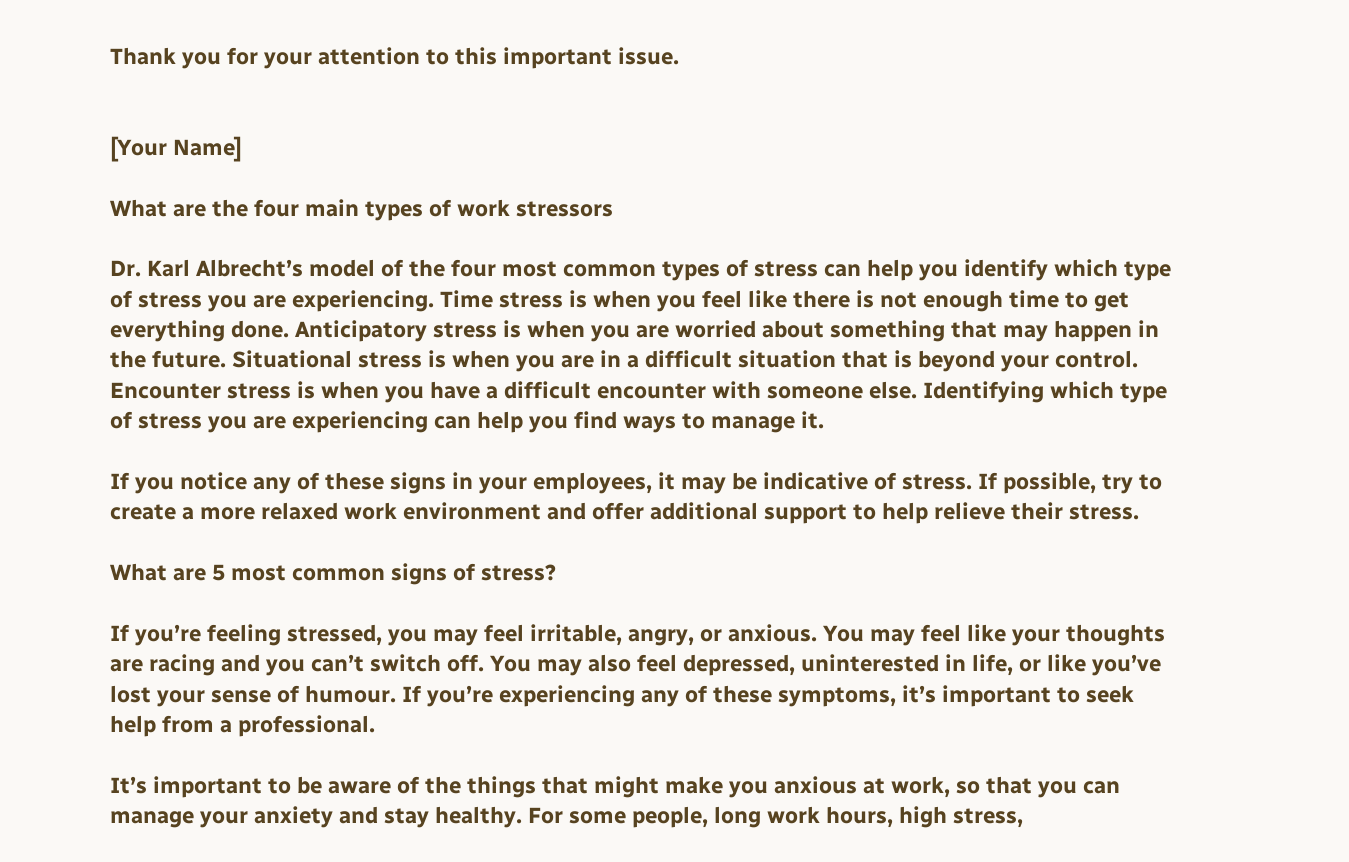Thank you for your attention to this important issue.


[Your Name]

What are the four main types of work stressors

Dr. Karl Albrecht’s model of the four most common types of stress can help you identify which type of stress you are experiencing. Time stress is when you feel like there is not enough time to get everything done. Anticipatory stress is when you are worried about something that may happen in the future. Situational stress is when you are in a difficult situation that is beyond your control. Encounter stress is when you have a difficult encounter with someone else. Identifying which type of stress you are experiencing can help you find ways to manage it.

If you notice any of these signs in your employees, it may be indicative of stress. If possible, try to create a more relaxed work environment and offer additional support to help relieve their stress.

What are 5 most common signs of stress?

If you’re feeling stressed, you may feel irritable, angry, or anxious. You may feel like your thoughts are racing and you can’t switch off. You may also feel depressed, uninterested in life, or like you’ve lost your sense of humour. If you’re experiencing any of these symptoms, it’s important to seek help from a professional.

It’s important to be aware of the things that might make you anxious at work, so that you can manage your anxiety and stay healthy. For some people, long work hours, high stress,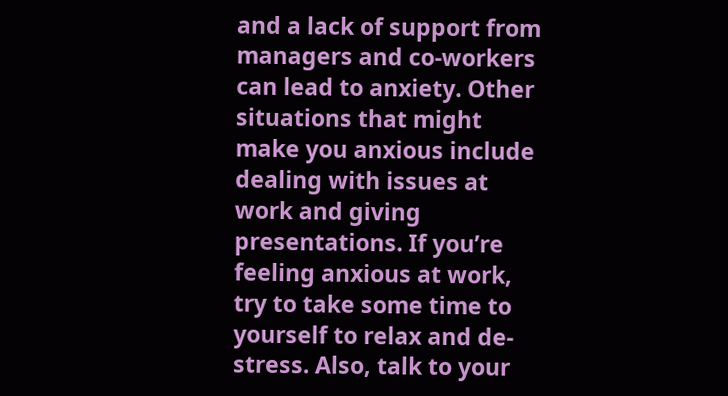and a lack of support from managers and co-workers can lead to anxiety. Other situations that might make you anxious include dealing with issues at work and giving presentations. If you’re feeling anxious at work, try to take some time to yourself to relax and de-stress. Also, talk to your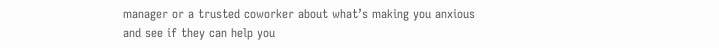manager or a trusted coworker about what’s making you anxious and see if they can help you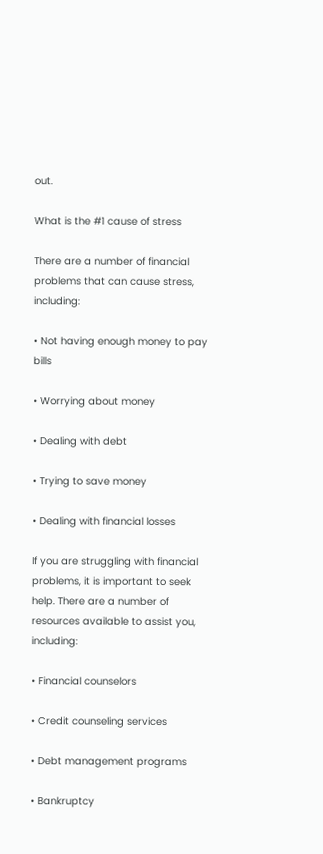out.

What is the #1 cause of stress

There are a number of financial problems that can cause stress, including:

• Not having enough money to pay bills

• Worrying about money

• Dealing with debt

• Trying to save money

• Dealing with financial losses

If you are struggling with financial problems, it is important to seek help. There are a number of resources available to assist you, including:

• Financial counselors

• Credit counseling services

• Debt management programs

• Bankruptcy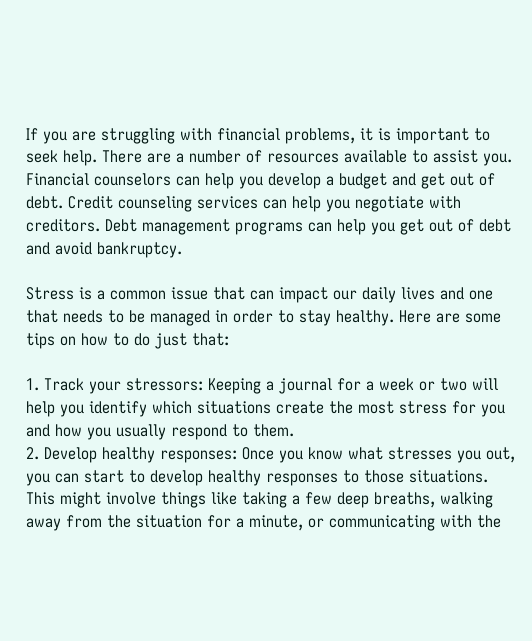If you are struggling with financial problems, it is important to seek help. There are a number of resources available to assist you. Financial counselors can help you develop a budget and get out of debt. Credit counseling services can help you negotiate with creditors. Debt management programs can help you get out of debt and avoid bankruptcy.

Stress is a common issue that can impact our daily lives and one that needs to be managed in order to stay healthy. Here are some tips on how to do just that:

1. Track your stressors: Keeping a journal for a week or two will help you identify which situations create the most stress for you and how you usually respond to them.
2. Develop healthy responses: Once you know what stresses you out, you can start to develop healthy responses to those situations. This might involve things like taking a few deep breaths, walking away from the situation for a minute, or communicating with the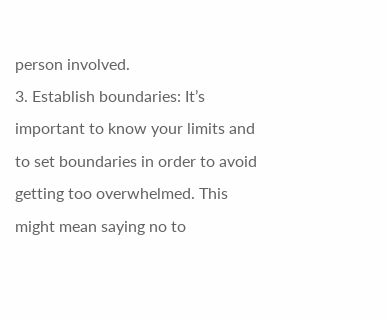person involved.
3. Establish boundaries: It’s important to know your limits and to set boundaries in order to avoid getting too overwhelmed. This might mean saying no to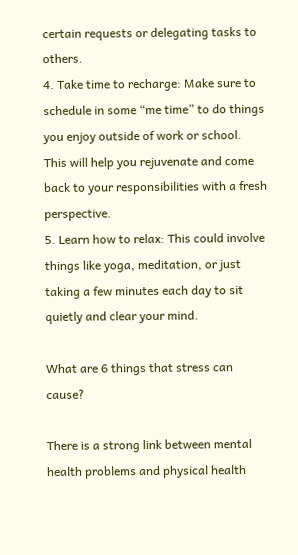certain requests or delegating tasks to others.
4. Take time to recharge: Make sure to schedule in some “me time” to do things you enjoy outside of work or school. This will help you rejuvenate and come back to your responsibilities with a fresh perspective.
5. Learn how to relax: This could involve things like yoga, meditation, or just taking a few minutes each day to sit quietly and clear your mind.

What are 6 things that stress can cause?

There is a strong link between mental health problems and physical health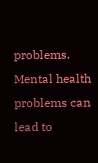problems. Mental health problems can lead to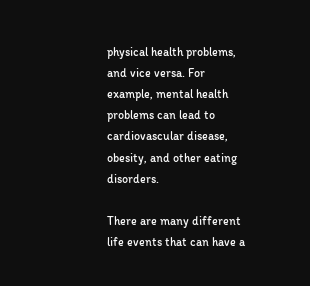physical health problems, and vice versa. For example, mental health problems can lead to cardiovascular disease, obesity, and other eating disorders.

There are many different life events that can have a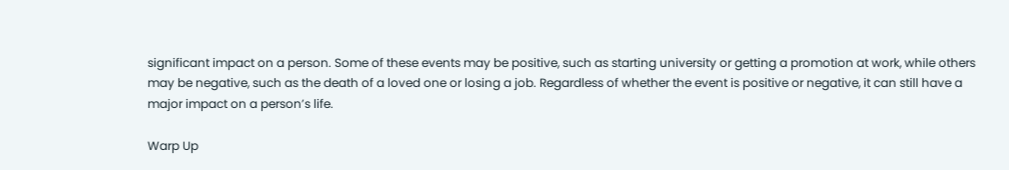significant impact on a person. Some of these events may be positive, such as starting university or getting a promotion at work, while others may be negative, such as the death of a loved one or losing a job. Regardless of whether the event is positive or negative, it can still have a major impact on a person’s life.

Warp Up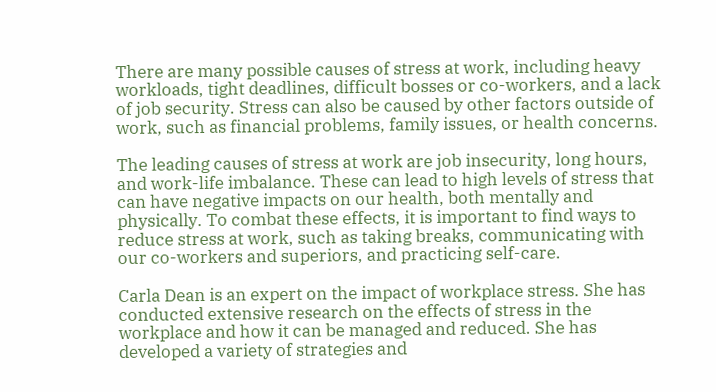There are many possible causes of stress at work, including heavy workloads, tight deadlines, difficult bosses or co-workers, and a lack of job security. Stress can also be caused by other factors outside of work, such as financial problems, family issues, or health concerns.

The leading causes of stress at work are job insecurity, long hours, and work-life imbalance. These can lead to high levels of stress that can have negative impacts on our health, both mentally and physically. To combat these effects, it is important to find ways to reduce stress at work, such as taking breaks, communicating with our co-workers and superiors, and practicing self-care.

Carla Dean is an expert on the impact of workplace stress. She has conducted extensive research on the effects of stress in the workplace and how it can be managed and reduced. She has developed a variety of strategies and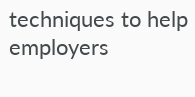techniques to help employers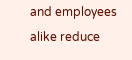and employees alike reduce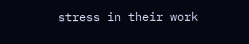stress in their work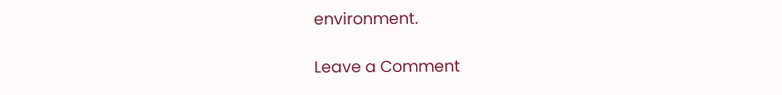environment.

Leave a Comment